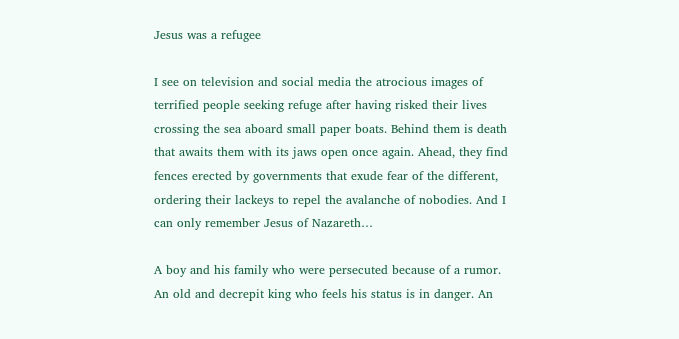Jesus was a refugee

I see on television and social media the atrocious images of terrified people seeking refuge after having risked their lives crossing the sea aboard small paper boats. Behind them is death that awaits them with its jaws open once again. Ahead, they find fences erected by governments that exude fear of the different, ordering their lackeys to repel the avalanche of nobodies. And I can only remember Jesus of Nazareth…

A boy and his family who were persecuted because of a rumor. An old and decrepit king who feels his status is in danger. An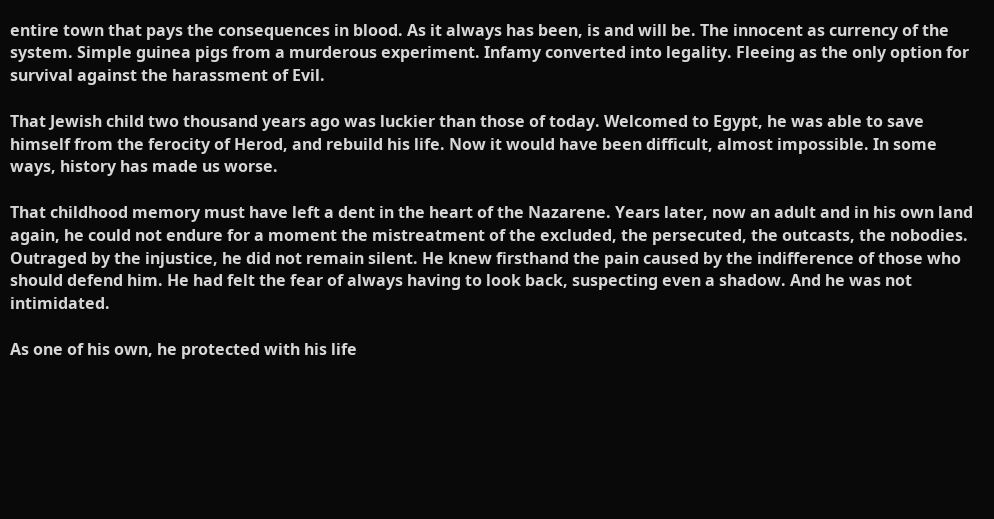entire town that pays the consequences in blood. As it always has been, is and will be. The innocent as currency of the system. Simple guinea pigs from a murderous experiment. Infamy converted into legality. Fleeing as the only option for survival against the harassment of Evil.

That Jewish child two thousand years ago was luckier than those of today. Welcomed to Egypt, he was able to save himself from the ferocity of Herod, and rebuild his life. Now it would have been difficult, almost impossible. In some ways, history has made us worse.

That childhood memory must have left a dent in the heart of the Nazarene. Years later, now an adult and in his own land again, he could not endure for a moment the mistreatment of the excluded, the persecuted, the outcasts, the nobodies. Outraged by the injustice, he did not remain silent. He knew firsthand the pain caused by the indifference of those who should defend him. He had felt the fear of always having to look back, suspecting even a shadow. And he was not intimidated.

As one of his own, he protected with his life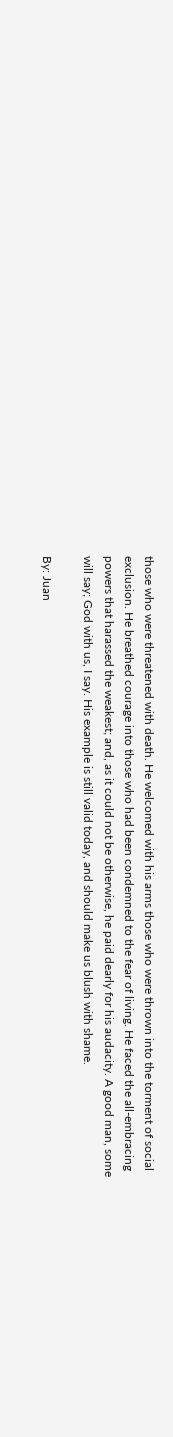those who were threatened with death. He welcomed with his arms those who were thrown into the torment of social exclusion. He breathed courage into those who had been condemned to the fear of living. He faced the all-embracing powers that harassed the weakest; and, as it could not be otherwise, he paid dearly for his audacity. A good man, some will say; God with us, I say. His example is still valid today, and should make us blush with shame.

By: Juan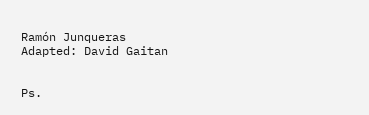Ramón Junqueras
Adapted: David Gaitan


Ps.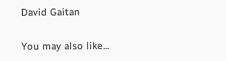David Gaitan

You may also like...